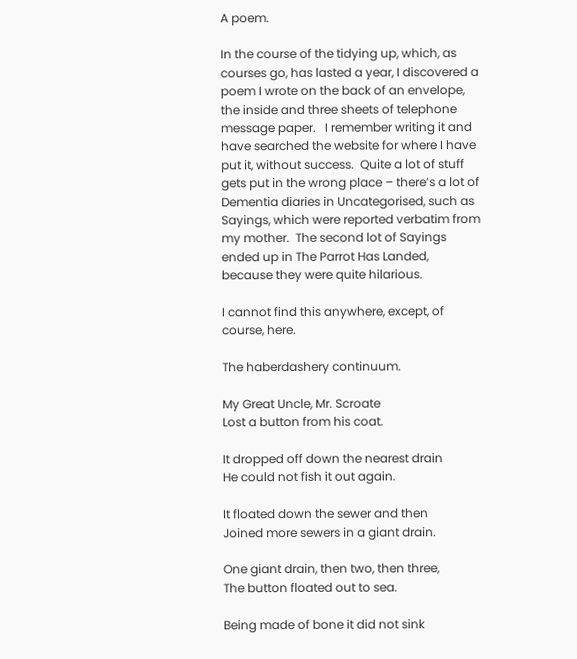A poem.

In the course of the tidying up, which, as courses go, has lasted a year, I discovered a poem I wrote on the back of an envelope, the inside and three sheets of telephone message paper.   I remember writing it and have searched the website for where I have put it, without success.  Quite a lot of stuff gets put in the wrong place – there’s a lot of Dementia diaries in Uncategorised, such as Sayings, which were reported verbatim from my mother.  The second lot of Sayings ended up in The Parrot Has Landed, because they were quite hilarious.

I cannot find this anywhere, except, of course, here.

The haberdashery continuum.

My Great Uncle, Mr. Scroate
Lost a button from his coat.

It dropped off down the nearest drain
He could not fish it out again.

It floated down the sewer and then
Joined more sewers in a giant drain.

One giant drain, then two, then three,
The button floated out to sea.

Being made of bone it did not sink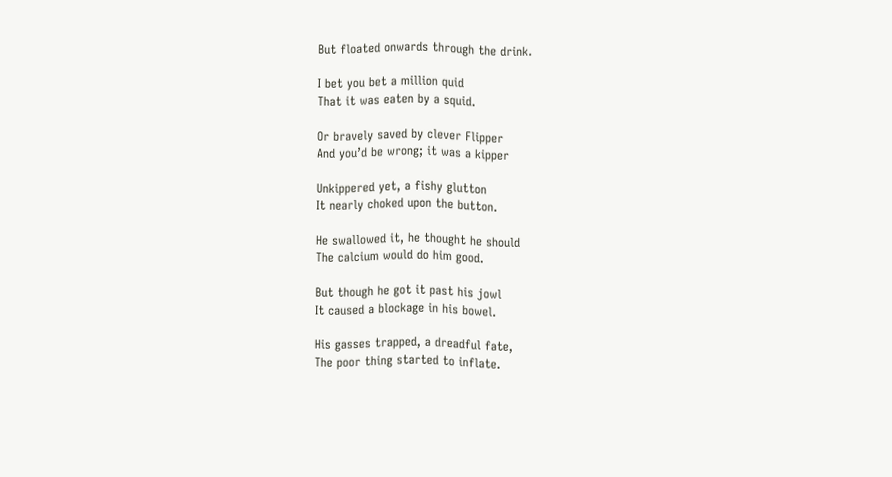But floated onwards through the drink.

I bet you bet a million quid
That it was eaten by a squid.

Or bravely saved by clever Flipper
And you’d be wrong; it was a kipper

Unkippered yet, a fishy glutton
It nearly choked upon the button.

He swallowed it, he thought he should
The calcium would do him good.

But though he got it past his jowl
It caused a blockage in his bowel.

His gasses trapped, a dreadful fate,
The poor thing started to inflate.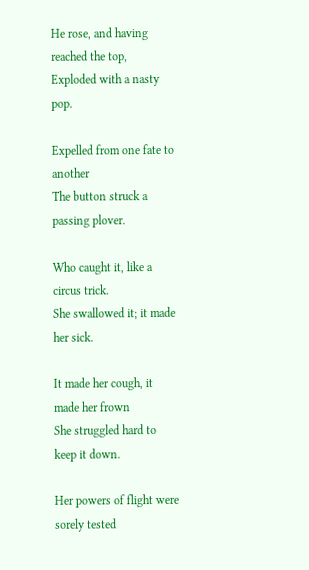He rose, and having reached the top,
Exploded with a nasty pop.

Expelled from one fate to another
The button struck a passing plover.

Who caught it, like a circus trick.
She swallowed it; it made her sick.

It made her cough, it made her frown
She struggled hard to keep it down.

Her powers of flight were sorely tested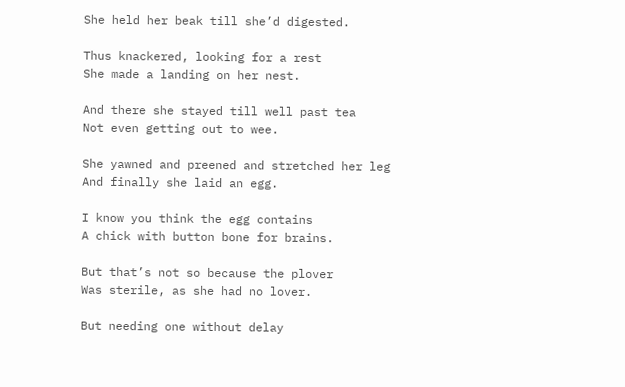She held her beak till she’d digested.

Thus knackered, looking for a rest
She made a landing on her nest.

And there she stayed till well past tea
Not even getting out to wee.

She yawned and preened and stretched her leg
And finally she laid an egg.

I know you think the egg contains
A chick with button bone for brains.

But that’s not so because the plover
Was sterile, as she had no lover.

But needing one without delay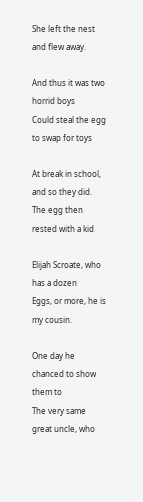She left the nest and flew away.

And thus it was two horrid boys
Could steal the egg to swap for toys

At break in school, and so they did.
The egg then rested with a kid

Elijah Scroate, who has a dozen
Eggs, or more, he is my cousin.

One day he chanced to show them to
The very same great uncle, who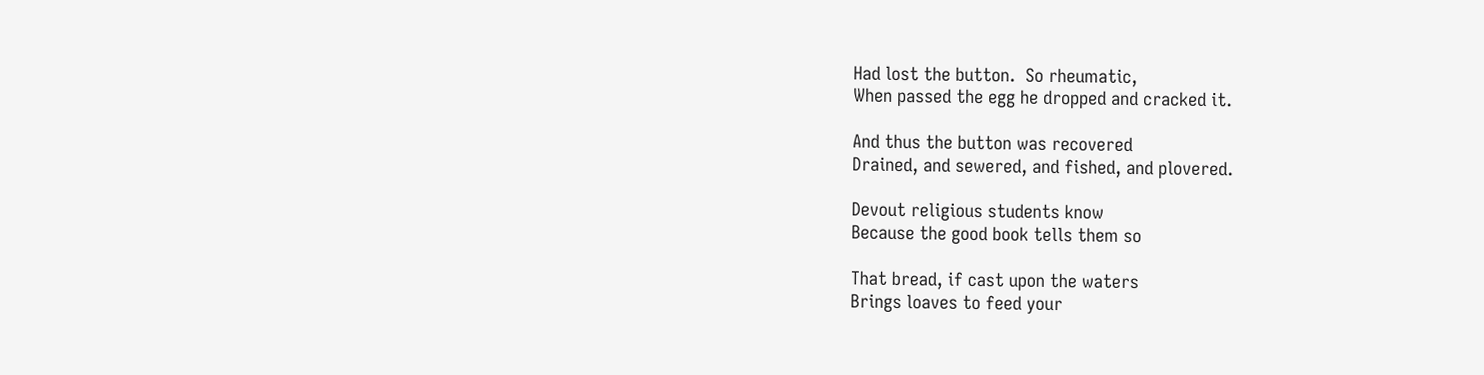Had lost the button.  So rheumatic,
When passed the egg he dropped and cracked it.

And thus the button was recovered
Drained, and sewered, and fished, and plovered.

Devout religious students know
Because the good book tells them so

That bread, if cast upon the waters
Brings loaves to feed your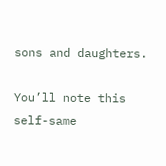sons and daughters.

You’ll note this self-same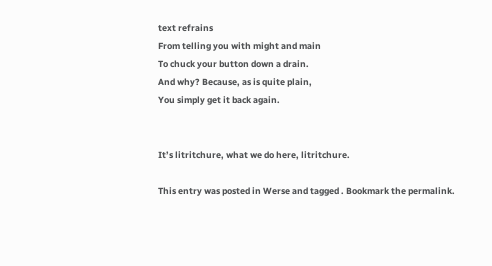text refrains
From telling you with might and main
To chuck your button down a drain.
And why? Because, as is quite plain,
You simply get it back again.


It’s litritchure, what we do here, litritchure.

This entry was posted in Werse and tagged . Bookmark the permalink.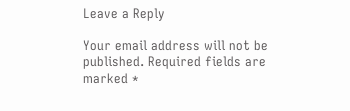Leave a Reply

Your email address will not be published. Required fields are marked *